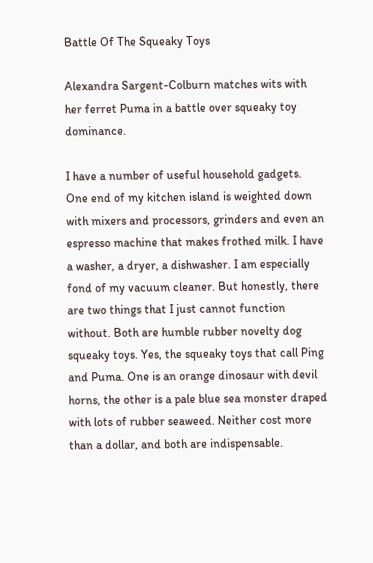Battle Of The Squeaky Toys

Alexandra Sargent-Colburn matches wits with her ferret Puma in a battle over squeaky toy dominance.

I have a number of useful household gadgets. One end of my kitchen island is weighted down with mixers and processors, grinders and even an espresso machine that makes frothed milk. I have a washer, a dryer, a dishwasher. I am especially fond of my vacuum cleaner. But honestly, there are two things that I just cannot function without. Both are humble rubber novelty dog squeaky toys. Yes, the squeaky toys that call Ping and Puma. One is an orange dinosaur with devil horns, the other is a pale blue sea monster draped with lots of rubber seaweed. Neither cost more than a dollar, and both are indispensable.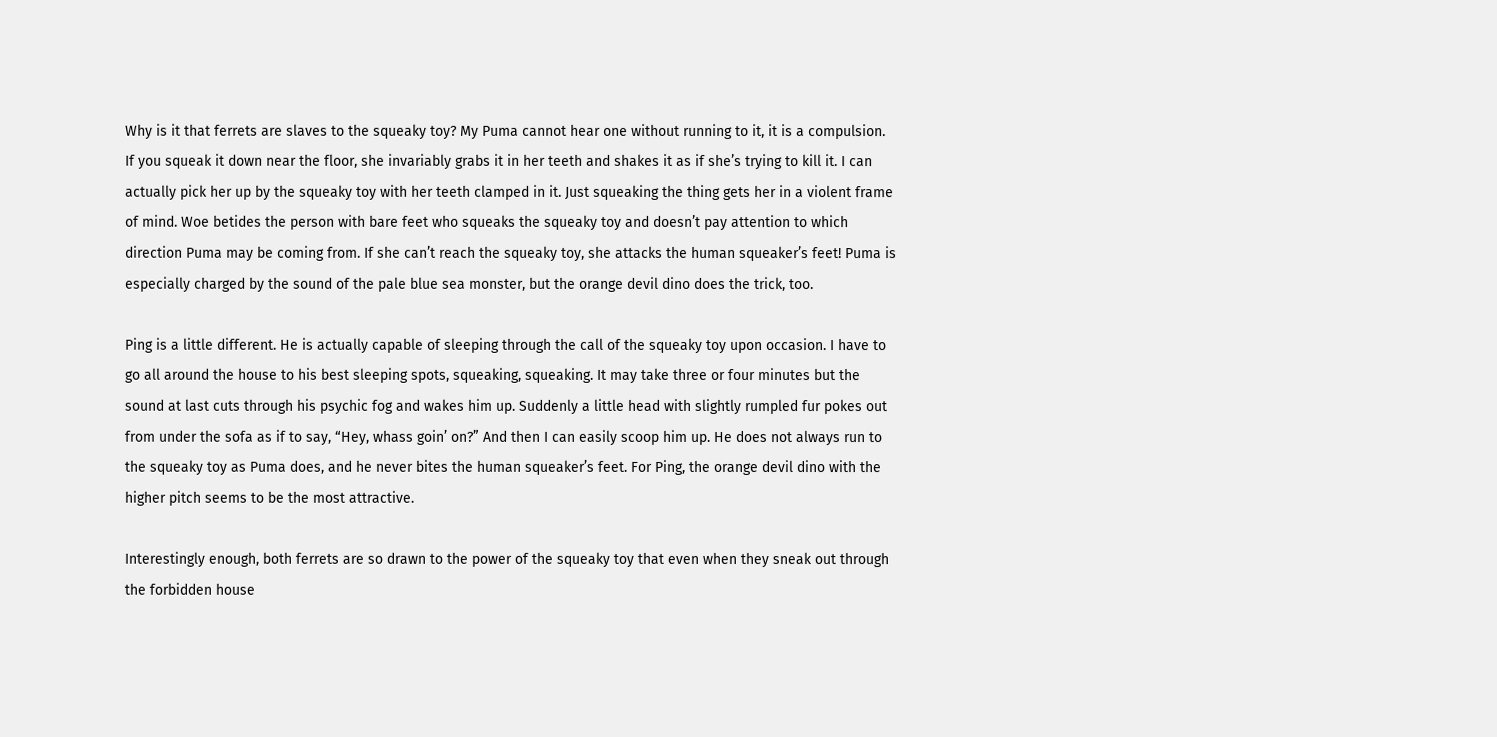Why is it that ferrets are slaves to the squeaky toy? My Puma cannot hear one without running to it, it is a compulsion. If you squeak it down near the floor, she invariably grabs it in her teeth and shakes it as if she’s trying to kill it. I can actually pick her up by the squeaky toy with her teeth clamped in it. Just squeaking the thing gets her in a violent frame of mind. Woe betides the person with bare feet who squeaks the squeaky toy and doesn’t pay attention to which direction Puma may be coming from. If she can’t reach the squeaky toy, she attacks the human squeaker’s feet! Puma is especially charged by the sound of the pale blue sea monster, but the orange devil dino does the trick, too.

Ping is a little different. He is actually capable of sleeping through the call of the squeaky toy upon occasion. I have to go all around the house to his best sleeping spots, squeaking, squeaking. It may take three or four minutes but the sound at last cuts through his psychic fog and wakes him up. Suddenly a little head with slightly rumpled fur pokes out from under the sofa as if to say, “Hey, whass goin’ on?” And then I can easily scoop him up. He does not always run to the squeaky toy as Puma does, and he never bites the human squeaker’s feet. For Ping, the orange devil dino with the higher pitch seems to be the most attractive.

Interestingly enough, both ferrets are so drawn to the power of the squeaky toy that even when they sneak out through the forbidden house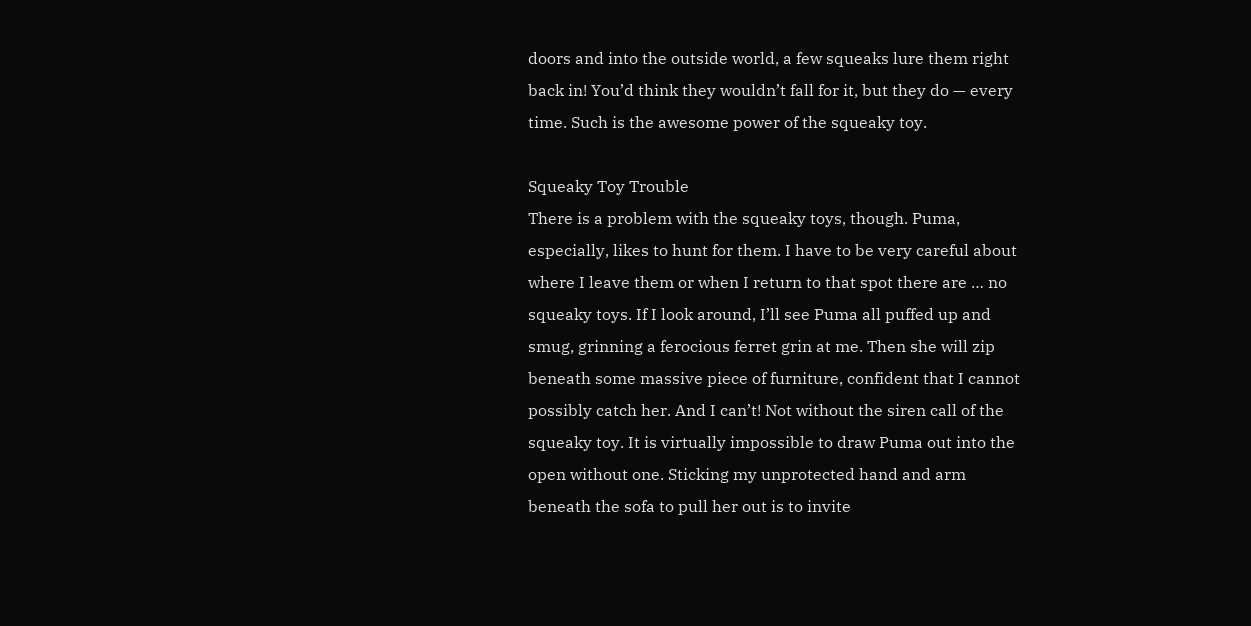doors and into the outside world, a few squeaks lure them right back in! You’d think they wouldn’t fall for it, but they do — every time. Such is the awesome power of the squeaky toy.

Squeaky Toy Trouble
There is a problem with the squeaky toys, though. Puma, especially, likes to hunt for them. I have to be very careful about where I leave them or when I return to that spot there are … no squeaky toys. If I look around, I’ll see Puma all puffed up and smug, grinning a ferocious ferret grin at me. Then she will zip beneath some massive piece of furniture, confident that I cannot possibly catch her. And I can’t! Not without the siren call of the squeaky toy. It is virtually impossible to draw Puma out into the open without one. Sticking my unprotected hand and arm beneath the sofa to pull her out is to invite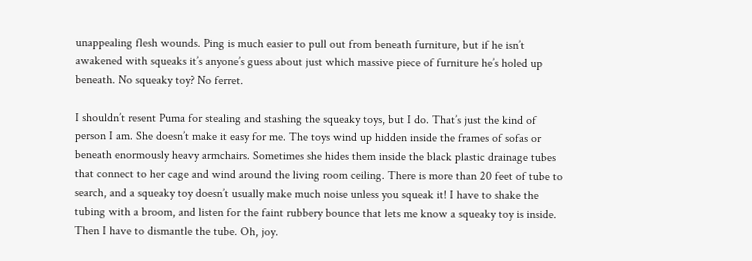unappealing flesh wounds. Ping is much easier to pull out from beneath furniture, but if he isn’t awakened with squeaks it’s anyone’s guess about just which massive piece of furniture he’s holed up beneath. No squeaky toy? No ferret.

I shouldn’t resent Puma for stealing and stashing the squeaky toys, but I do. That’s just the kind of person I am. She doesn’t make it easy for me. The toys wind up hidden inside the frames of sofas or beneath enormously heavy armchairs. Sometimes she hides them inside the black plastic drainage tubes that connect to her cage and wind around the living room ceiling. There is more than 20 feet of tube to search, and a squeaky toy doesn’t usually make much noise unless you squeak it! I have to shake the tubing with a broom, and listen for the faint rubbery bounce that lets me know a squeaky toy is inside. Then I have to dismantle the tube. Oh, joy.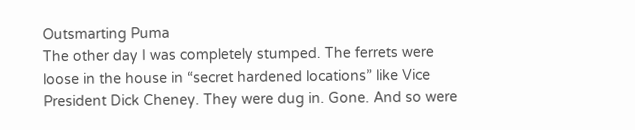Outsmarting Puma
The other day I was completely stumped. The ferrets were loose in the house in “secret hardened locations” like Vice President Dick Cheney. They were dug in. Gone. And so were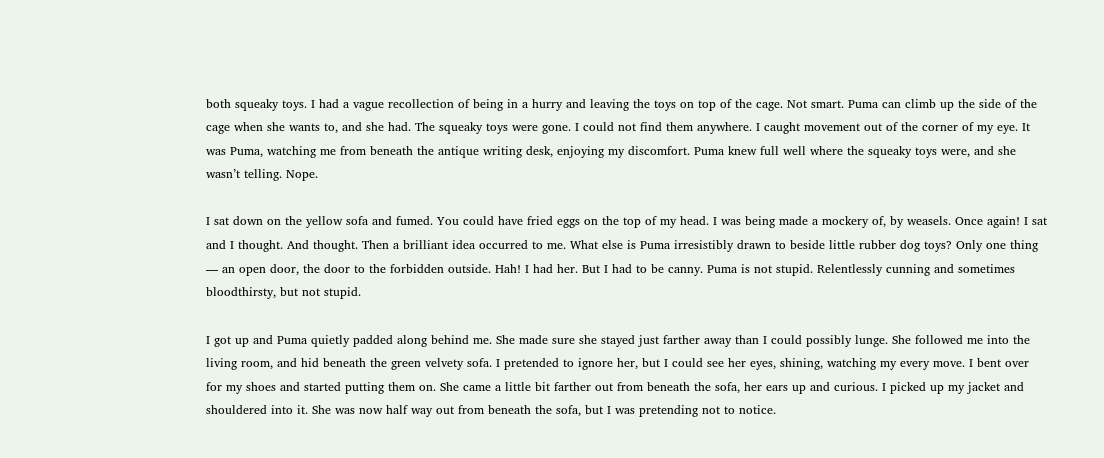both squeaky toys. I had a vague recollection of being in a hurry and leaving the toys on top of the cage. Not smart. Puma can climb up the side of the cage when she wants to, and she had. The squeaky toys were gone. I could not find them anywhere. I caught movement out of the corner of my eye. It was Puma, watching me from beneath the antique writing desk, enjoying my discomfort. Puma knew full well where the squeaky toys were, and she wasn’t telling. Nope.

I sat down on the yellow sofa and fumed. You could have fried eggs on the top of my head. I was being made a mockery of, by weasels. Once again! I sat and I thought. And thought. Then a brilliant idea occurred to me. What else is Puma irresistibly drawn to beside little rubber dog toys? Only one thing — an open door, the door to the forbidden outside. Hah! I had her. But I had to be canny. Puma is not stupid. Relentlessly cunning and sometimes bloodthirsty, but not stupid.

I got up and Puma quietly padded along behind me. She made sure she stayed just farther away than I could possibly lunge. She followed me into the living room, and hid beneath the green velvety sofa. I pretended to ignore her, but I could see her eyes, shining, watching my every move. I bent over for my shoes and started putting them on. She came a little bit farther out from beneath the sofa, her ears up and curious. I picked up my jacket and shouldered into it. She was now half way out from beneath the sofa, but I was pretending not to notice.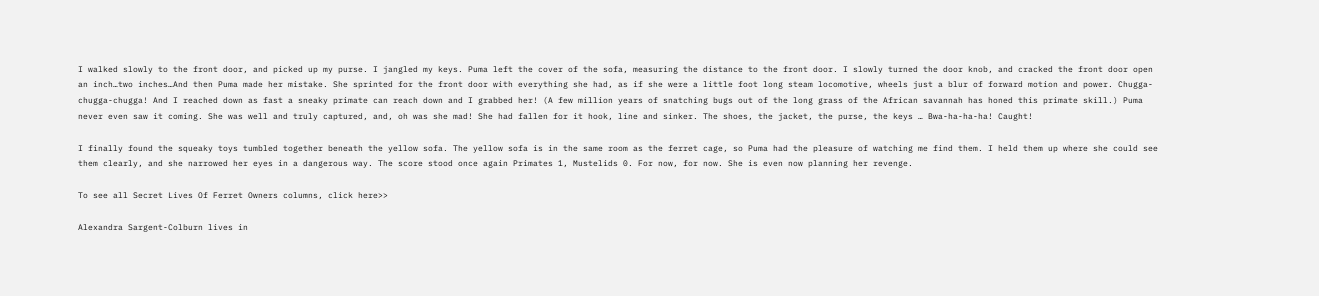I walked slowly to the front door, and picked up my purse. I jangled my keys. Puma left the cover of the sofa, measuring the distance to the front door. I slowly turned the door knob, and cracked the front door open an inch…two inches…And then Puma made her mistake. She sprinted for the front door with everything she had, as if she were a little foot long steam locomotive, wheels just a blur of forward motion and power. Chugga-chugga-chugga! And I reached down as fast a sneaky primate can reach down and I grabbed her! (A few million years of snatching bugs out of the long grass of the African savannah has honed this primate skill.) Puma never even saw it coming. She was well and truly captured, and, oh was she mad! She had fallen for it hook, line and sinker. The shoes, the jacket, the purse, the keys … Bwa-ha-ha-ha! Caught!

I finally found the squeaky toys tumbled together beneath the yellow sofa. The yellow sofa is in the same room as the ferret cage, so Puma had the pleasure of watching me find them. I held them up where she could see them clearly, and she narrowed her eyes in a dangerous way. The score stood once again Primates 1, Mustelids 0. For now, for now. She is even now planning her revenge.

To see all Secret Lives Of Ferret Owners columns, click here>>

Alexandra Sargent-Colburn lives in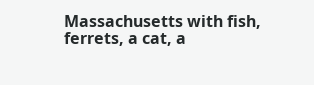Massachusetts with fish, ferrets, a cat, a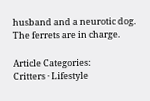husband and a neurotic dog. The ferrets are in charge.

Article Categories:
Critters · Lifestyle